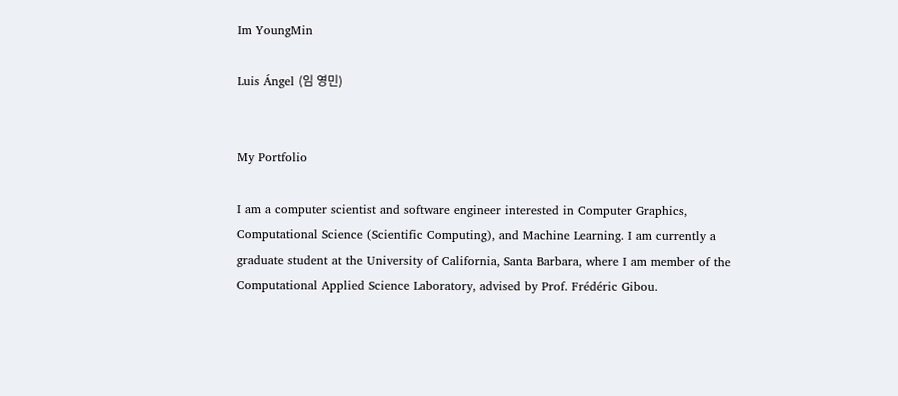Im YoungMin

Luis Ángel (임 영민)


My Portfolio

I am a computer scientist and software engineer interested in Computer Graphics, Computational Science (Scientific Computing), and Machine Learning. I am currently a graduate student at the University of California, Santa Barbara, where I am member of the Computational Applied Science Laboratory, advised by Prof. Frédéric Gibou.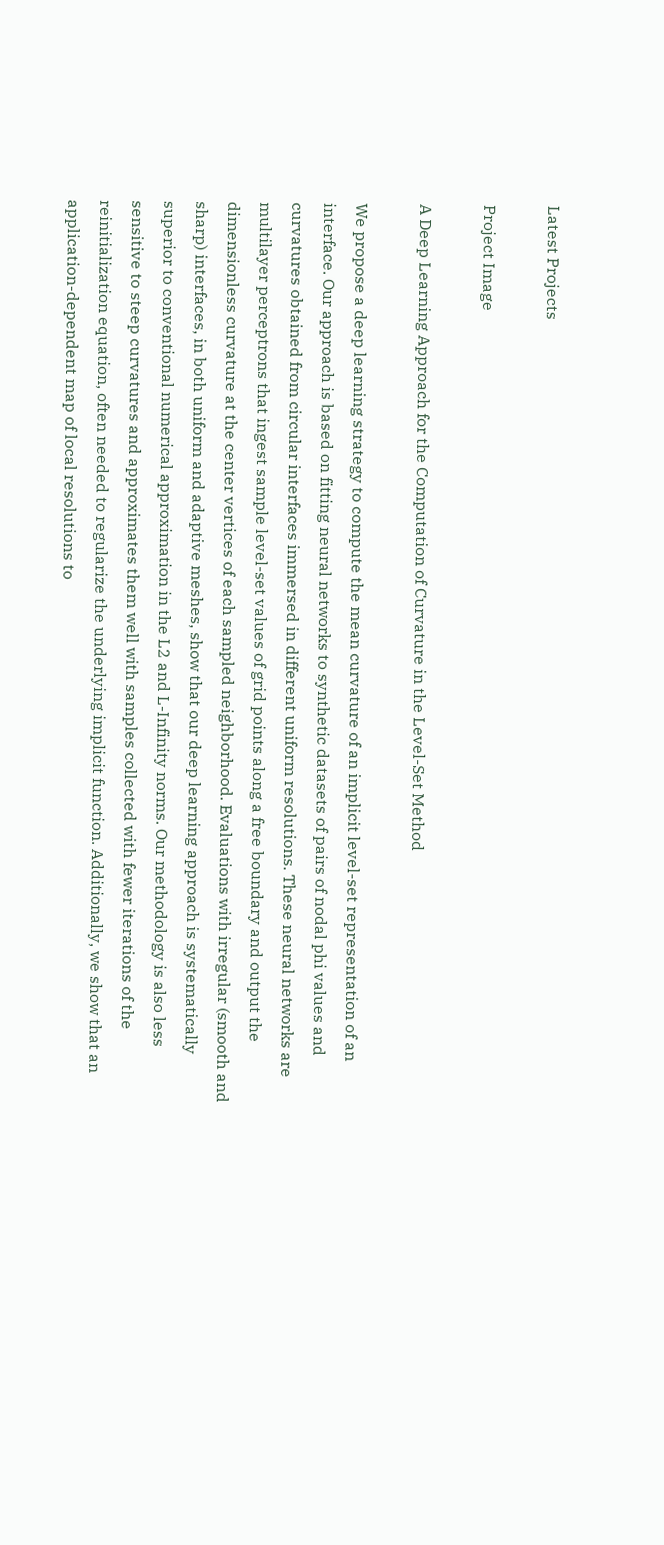Latest Projects

Project Image

A Deep Learning Approach for the Computation of Curvature in the Level-Set Method

We propose a deep learning strategy to compute the mean curvature of an implicit level-set representation of an interface. Our approach is based on fitting neural networks to synthetic datasets of pairs of nodal phi values and curvatures obtained from circular interfaces immersed in different uniform resolutions. These neural networks are multilayer perceptrons that ingest sample level-set values of grid points along a free boundary and output the dimensionless curvature at the center vertices of each sampled neighborhood. Evaluations with irregular (smooth and sharp) interfaces, in both uniform and adaptive meshes, show that our deep learning approach is systematically superior to conventional numerical approximation in the L2 and L-Infinity norms. Our methodology is also less sensitive to steep curvatures and approximates them well with samples collected with fewer iterations of the reinitialization equation, often needed to regularize the underlying implicit function. Additionally, we show that an application-dependent map of local resolutions to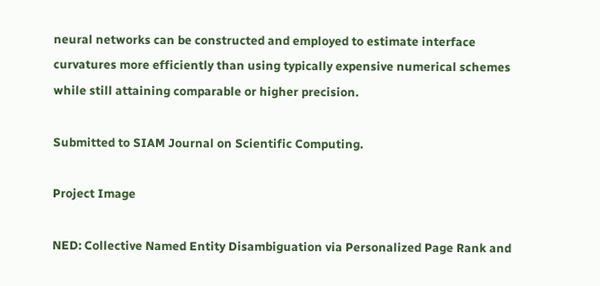neural networks can be constructed and employed to estimate interface curvatures more efficiently than using typically expensive numerical schemes while still attaining comparable or higher precision.

Submitted to SIAM Journal on Scientific Computing.

Project Image

NED: Collective Named Entity Disambiguation via Personalized Page Rank and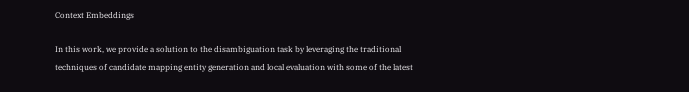Context Embeddings

In this work, we provide a solution to the disambiguation task by leveraging the traditional techniques of candidate mapping entity generation and local evaluation with some of the latest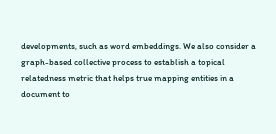developments, such as word embeddings. We also consider a graph-based collective process to establish a topical relatedness metric that helps true mapping entities in a document to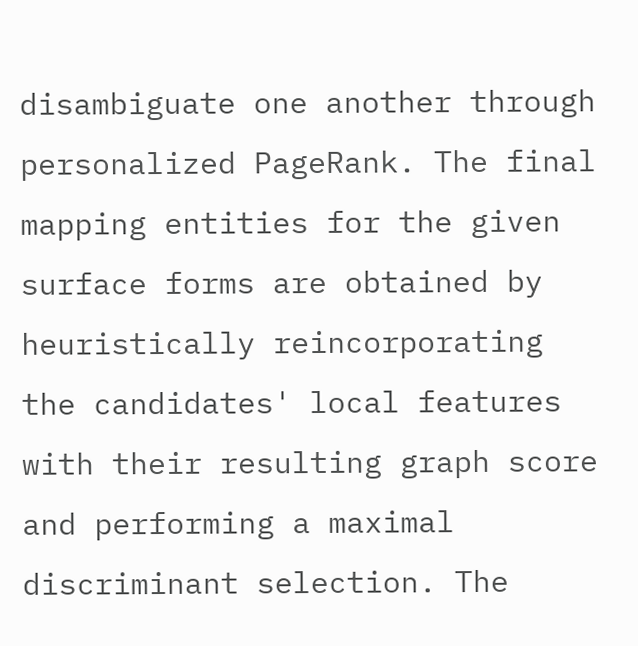disambiguate one another through personalized PageRank. The final mapping entities for the given surface forms are obtained by heuristically reincorporating the candidates' local features with their resulting graph score and performing a maximal discriminant selection. The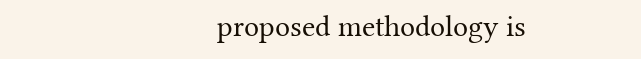proposed methodology is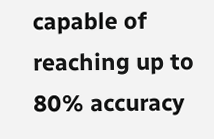capable of reaching up to 80% accuracy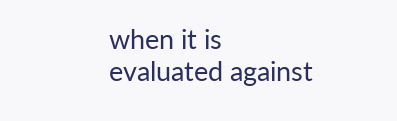when it is evaluated against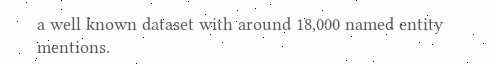a well known dataset with around 18,000 named entity mentions.